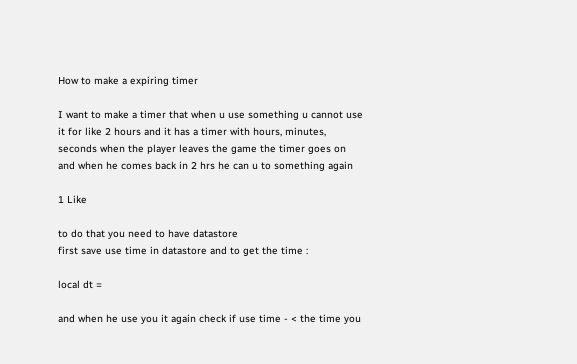How to make a expiring timer

I want to make a timer that when u use something u cannot use it for like 2 hours and it has a timer with hours, minutes, seconds when the player leaves the game the timer goes on and when he comes back in 2 hrs he can u to something again

1 Like

to do that you need to have datastore
first save use time in datastore and to get the time :

local dt =

and when he use you it again check if use time - < the time you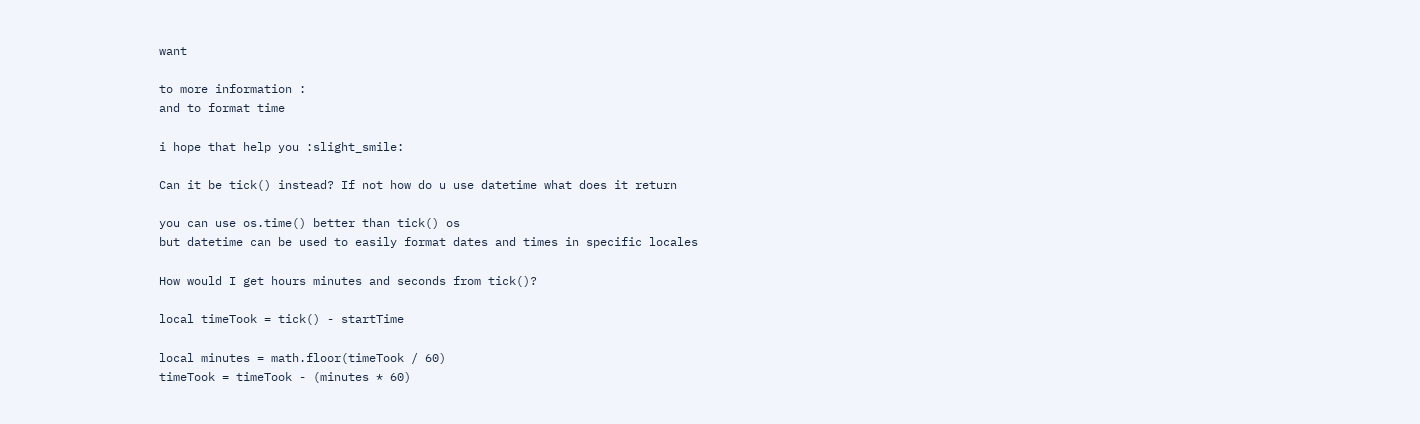want

to more information :
and to format time

i hope that help you :slight_smile:

Can it be tick() instead? If not how do u use datetime what does it return

you can use os.time() better than tick() os
but datetime can be used to easily format dates and times in specific locales

How would I get hours minutes and seconds from tick()?

local timeTook = tick() - startTime

local minutes = math.floor(timeTook / 60)
timeTook = timeTook - (minutes * 60)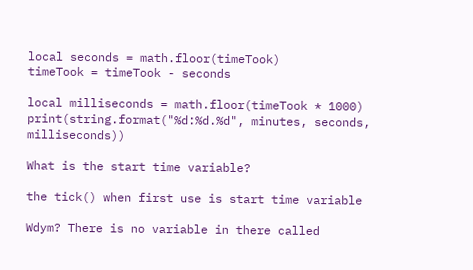local seconds = math.floor(timeTook)
timeTook = timeTook - seconds

local milliseconds = math.floor(timeTook * 1000)
print(string.format("%d:%d.%d", minutes, seconds, milliseconds))

What is the start time variable?

the tick() when first use is start time variable

Wdym? There is no variable in there called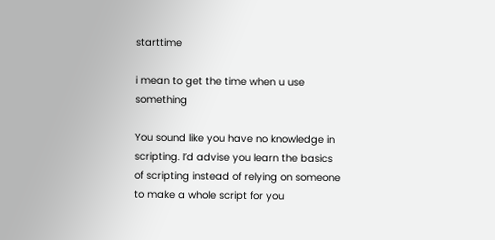starttime

i mean to get the time when u use something

You sound like you have no knowledge in scripting. I’d advise you learn the basics of scripting instead of relying on someone to make a whole script for you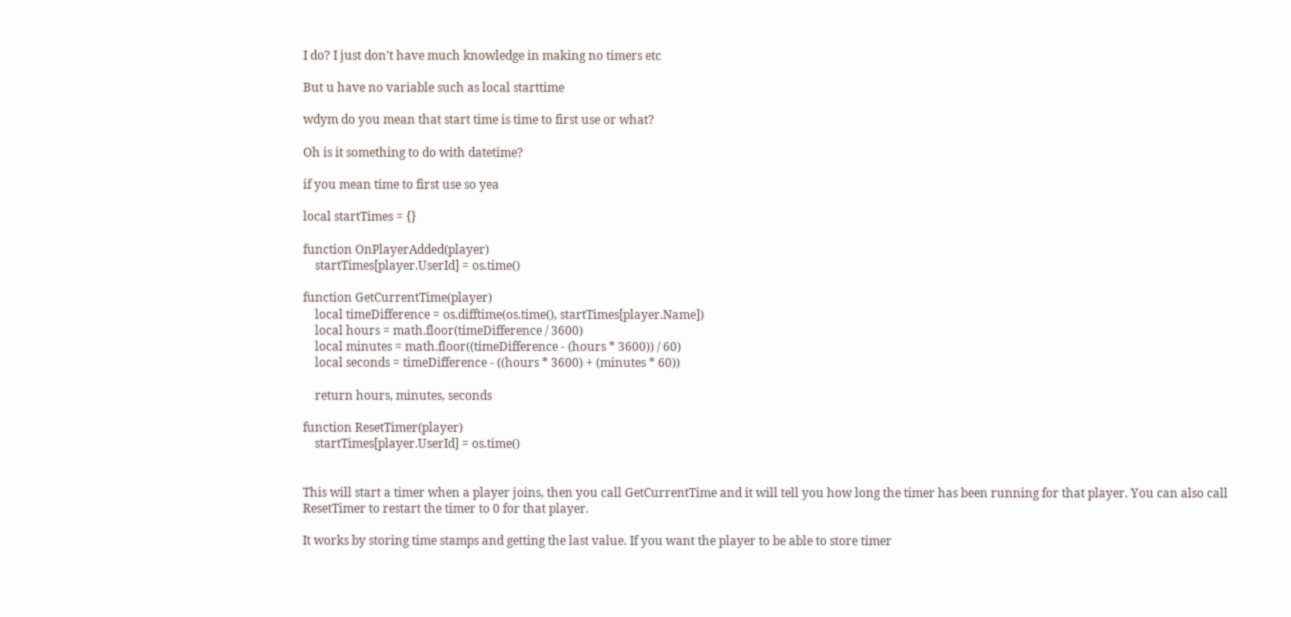I do? I just don’t have much knowledge in making no timers etc

But u have no variable such as local starttime

wdym do you mean that start time is time to first use or what?

Oh is it something to do with datetime?

if you mean time to first use so yea

local startTimes = {}

function OnPlayerAdded(player)
    startTimes[player.UserId] = os.time()

function GetCurrentTime(player)
    local timeDifference = os.difftime(os.time(), startTimes[player.Name])
    local hours = math.floor(timeDifference / 3600)
    local minutes = math.floor((timeDifference - (hours * 3600)) / 60)
    local seconds = timeDifference - ((hours * 3600) + (minutes * 60))

    return hours, minutes, seconds

function ResetTimer(player)
    startTimes[player.UserId] = os.time()


This will start a timer when a player joins, then you call GetCurrentTime and it will tell you how long the timer has been running for that player. You can also call ResetTimer to restart the timer to 0 for that player.

It works by storing time stamps and getting the last value. If you want the player to be able to store timer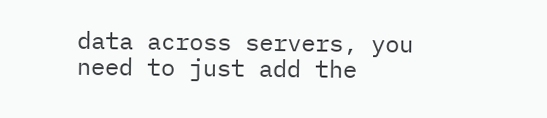data across servers, you need to just add the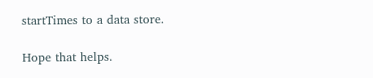startTimes to a data store.

Hope that helps.